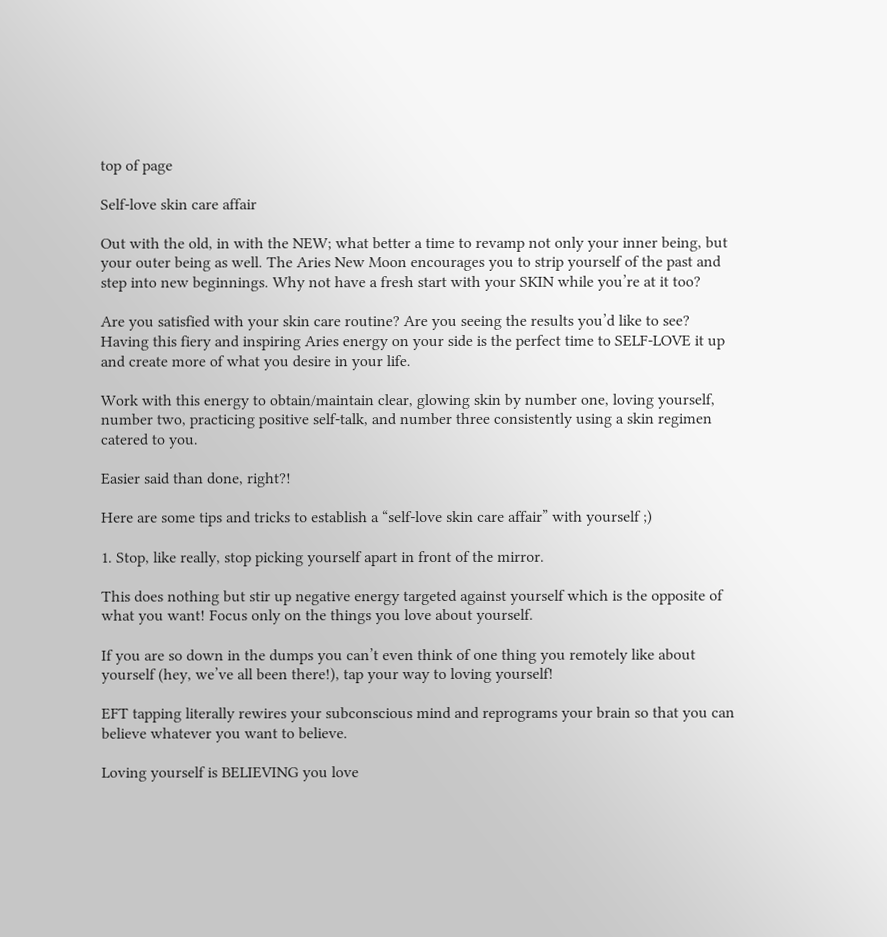top of page

Self-love skin care affair

Out with the old, in with the NEW; what better a time to revamp not only your inner being, but your outer being as well. The Aries New Moon encourages you to strip yourself of the past and step into new beginnings. Why not have a fresh start with your SKIN while you’re at it too?

Are you satisfied with your skin care routine? Are you seeing the results you’d like to see? Having this fiery and inspiring Aries energy on your side is the perfect time to SELF-LOVE it up and create more of what you desire in your life.

Work with this energy to obtain/maintain clear, glowing skin by number one, loving yourself, number two, practicing positive self-talk, and number three consistently using a skin regimen catered to you.

Easier said than done, right?!

Here are some tips and tricks to establish a “self-love skin care affair” with yourself ;)

1. Stop, like really, stop picking yourself apart in front of the mirror.

This does nothing but stir up negative energy targeted against yourself which is the opposite of what you want! Focus only on the things you love about yourself.

If you are so down in the dumps you can’t even think of one thing you remotely like about yourself (hey, we’ve all been there!), tap your way to loving yourself!

EFT tapping literally rewires your subconscious mind and reprograms your brain so that you can believe whatever you want to believe.

Loving yourself is BELIEVING you love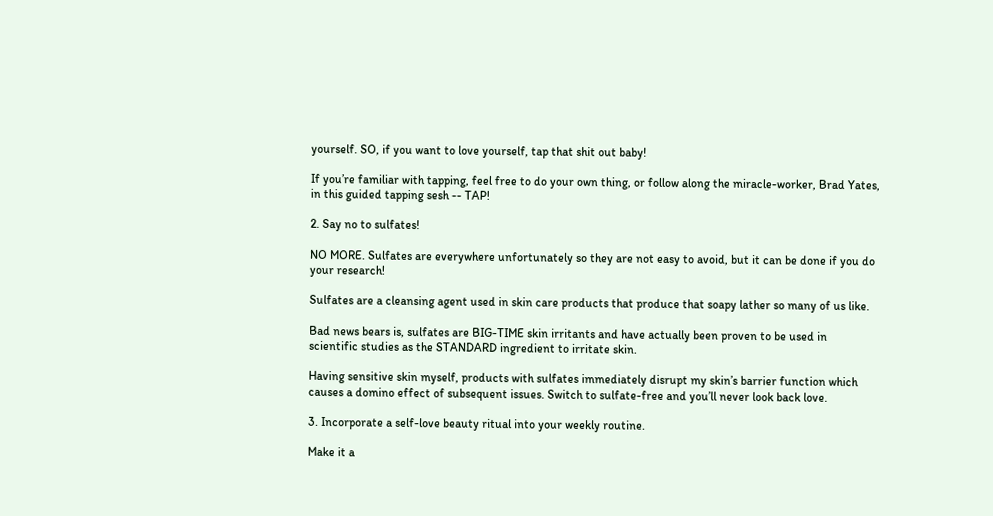yourself. SO, if you want to love yourself, tap that shit out baby!

If you’re familiar with tapping, feel free to do your own thing, or follow along the miracle-worker, Brad Yates, in this guided tapping sesh -- TAP!

2. Say no to sulfates!

NO MORE. Sulfates are everywhere unfortunately so they are not easy to avoid, but it can be done if you do your research!

Sulfates are a cleansing agent used in skin care products that produce that soapy lather so many of us like.

Bad news bears is, sulfates are BIG-TIME skin irritants and have actually been proven to be used in scientific studies as the STANDARD ingredient to irritate skin.

Having sensitive skin myself, products with sulfates immediately disrupt my skin’s barrier function which causes a domino effect of subsequent issues. Switch to sulfate-free and you’ll never look back love.

3. Incorporate a self-love beauty ritual into your weekly routine.

Make it a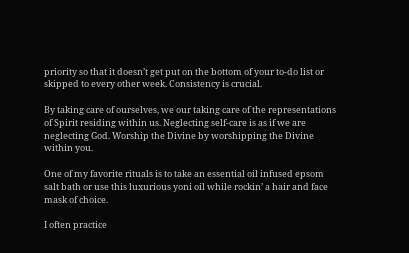priority so that it doesn’t get put on the bottom of your to-do list or skipped to every other week. Consistency is crucial.

By taking care of ourselves, we our taking care of the representations of Spirit residing within us. Neglecting self-care is as if we are neglecting God. Worship the Divine by worshipping the Divine within you.

One of my favorite rituals is to take an essential oil infused epsom salt bath or use this luxurious yoni oil while rockin’ a hair and face mask of choice.

I often practice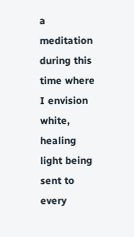a meditation during this time where I envision white, healing light being sent to every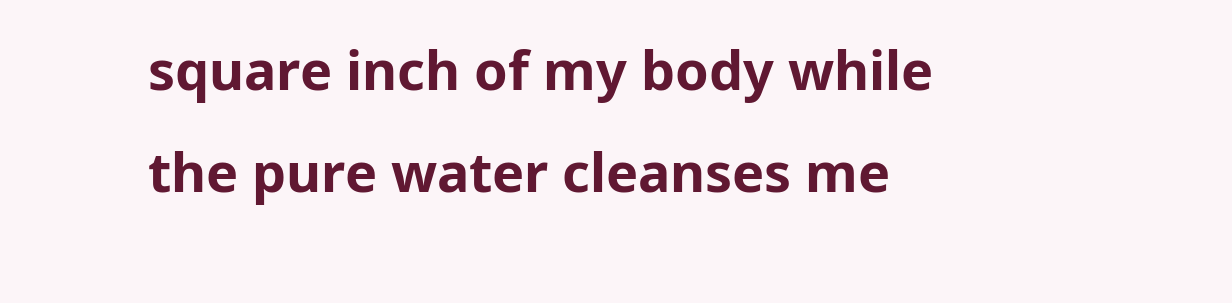square inch of my body while the pure water cleanses me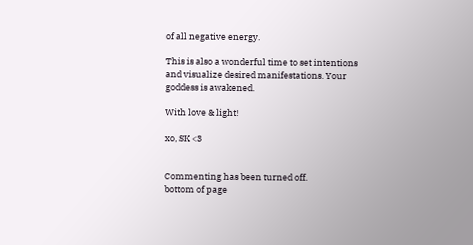of all negative energy.

This is also a wonderful time to set intentions and visualize desired manifestations. Your goddess is awakened.

With love & light!

xo, SK <3


Commenting has been turned off.
bottom of page